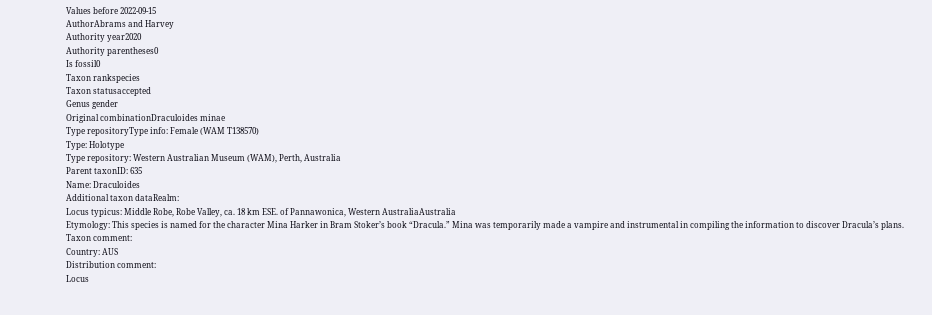Values before 2022-09-15
AuthorAbrams and Harvey
Authority year2020
Authority parentheses0
Is fossil0
Taxon rankspecies
Taxon statusaccepted
Genus gender
Original combinationDraculoides minae
Type repositoryType info: Female (WAM T138570)
Type: Holotype
Type repository: Western Australian Museum (WAM), Perth, Australia
Parent taxonID: 635
Name: Draculoides
Additional taxon dataRealm:
Locus typicus: Middle Robe, Robe Valley, ca. 18 km ESE. of Pannawonica, Western AustraliaAustralia
Etymology: This species is named for the character Mina Harker in Bram Stoker’s book “Dracula.” Mina was temporarily made a vampire and instrumental in compiling the information to discover Dracula’s plans.
Taxon comment:
Country: AUS
Distribution comment:
Locus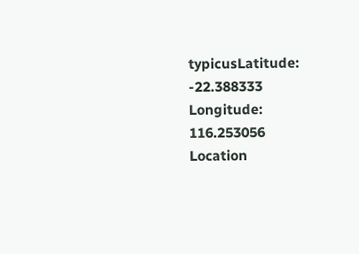typicusLatitude: -22.388333
Longitude: 116.253056
Location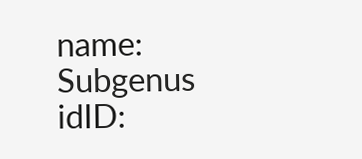name:
Subgenus idID: